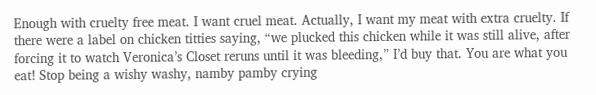Enough with cruelty free meat. I want cruel meat. Actually, I want my meat with extra cruelty. If there were a label on chicken titties saying, “we plucked this chicken while it was still alive, after forcing it to watch Veronica’s Closet reruns until it was bleeding,” I’d buy that. You are what you eat! Stop being a wishy washy, namby pamby crying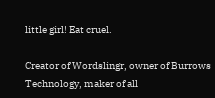little girl! Eat cruel.

Creator of Wordslingr, owner of Burrows Technology, maker of all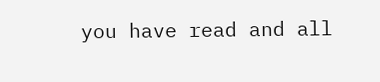you have read and all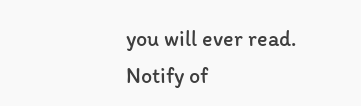you will ever read.
Notify of